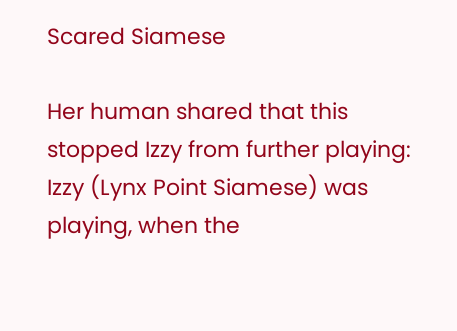Scared Siamese

Her human shared that this stopped Izzy from further playing:  Izzy (Lynx Point Siamese) was playing, when the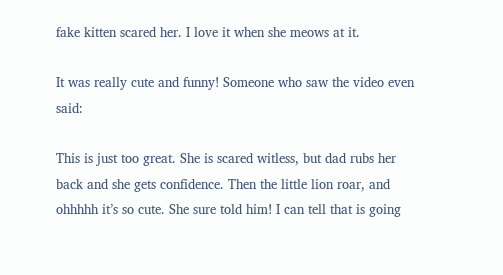fake kitten scared her. I love it when she meows at it.

It was really cute and funny! Someone who saw the video even said:

This is just too great. She is scared witless, but dad rubs her back and she gets confidence. Then the little lion roar, and ohhhhh it’s so cute. She sure told him! I can tell that is going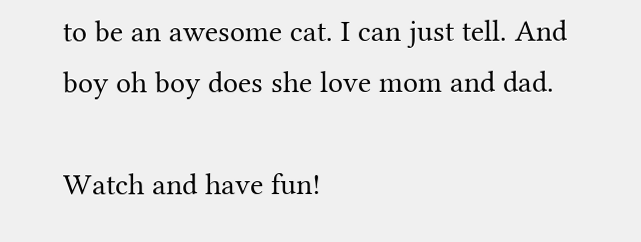to be an awesome cat. I can just tell. And boy oh boy does she love mom and dad.

Watch and have fun!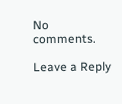No comments.

Leave a Reply